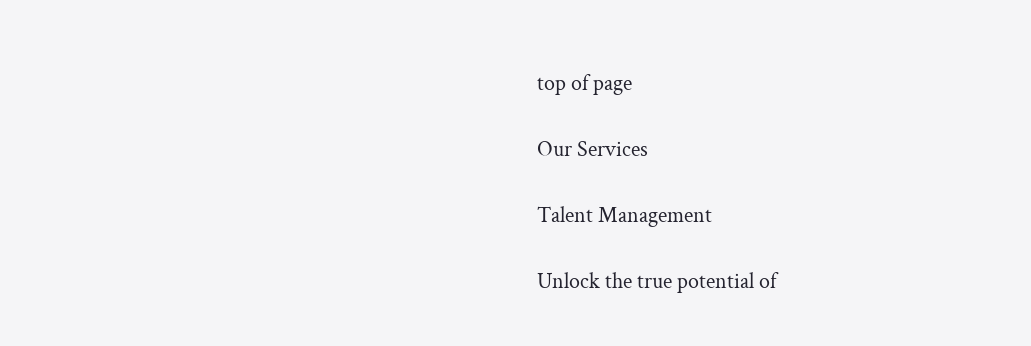top of page

Our Services

Talent Management

Unlock the true potential of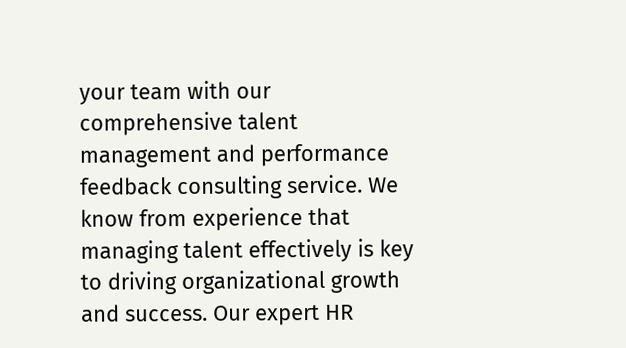your team with our comprehensive talent management and performance feedback consulting service. We know from experience that managing talent effectively is key to driving organizational growth and success. Our expert HR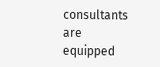consultants are equipped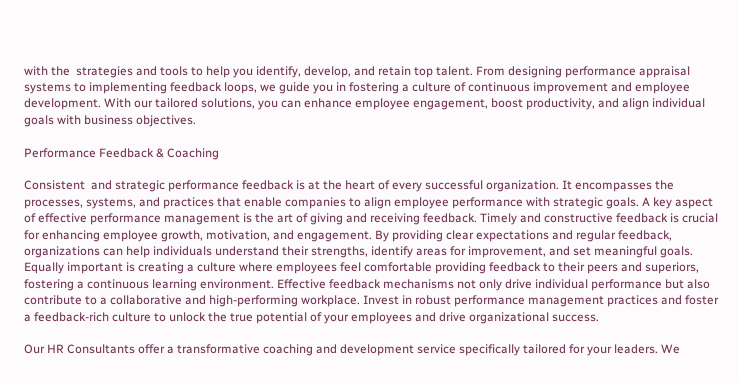with the  strategies and tools to help you identify, develop, and retain top talent. From designing performance appraisal systems to implementing feedback loops, we guide you in fostering a culture of continuous improvement and employee development. With our tailored solutions, you can enhance employee engagement, boost productivity, and align individual goals with business objectives.

Performance Feedback & Coaching

Consistent  and strategic performance feedback is at the heart of every successful organization. It encompasses the processes, systems, and practices that enable companies to align employee performance with strategic goals. A key aspect of effective performance management is the art of giving and receiving feedback. Timely and constructive feedback is crucial for enhancing employee growth, motivation, and engagement. By providing clear expectations and regular feedback, organizations can help individuals understand their strengths, identify areas for improvement, and set meaningful goals. Equally important is creating a culture where employees feel comfortable providing feedback to their peers and superiors, fostering a continuous learning environment. Effective feedback mechanisms not only drive individual performance but also contribute to a collaborative and high-performing workplace. Invest in robust performance management practices and foster a feedback-rich culture to unlock the true potential of your employees and drive organizational success.

Our HR Consultants offer a transformative coaching and development service specifically tailored for your leaders. We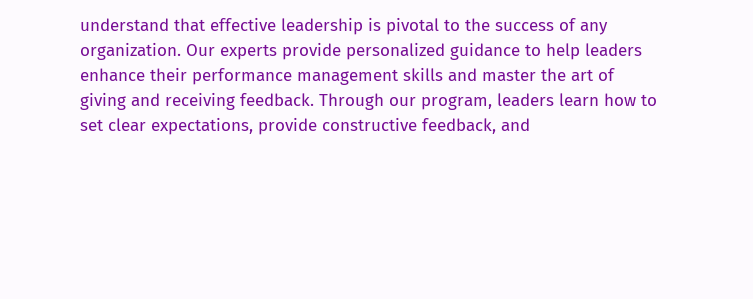understand that effective leadership is pivotal to the success of any organization. Our experts provide personalized guidance to help leaders enhance their performance management skills and master the art of giving and receiving feedback. Through our program, leaders learn how to set clear expectations, provide constructive feedback, and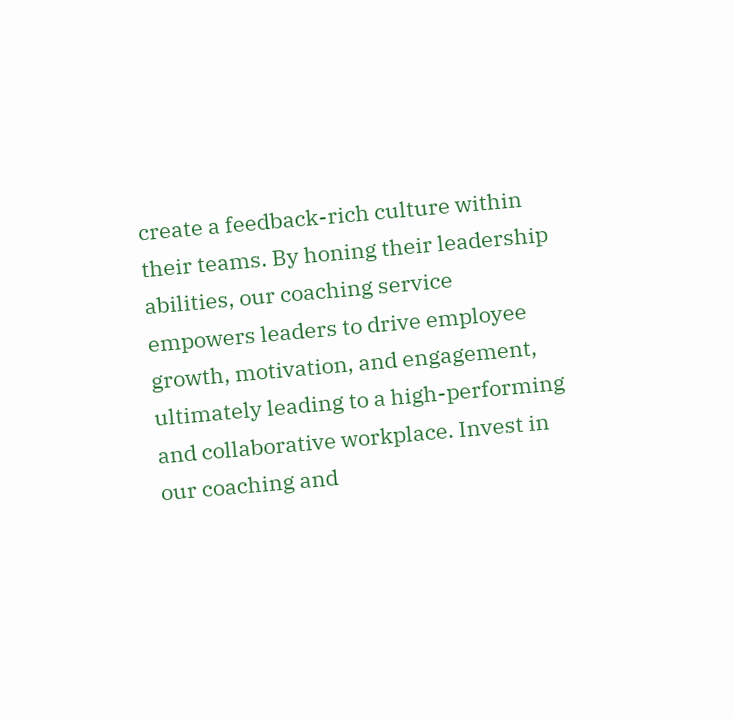create a feedback-rich culture within their teams. By honing their leadership abilities, our coaching service empowers leaders to drive employee growth, motivation, and engagement, ultimately leading to a high-performing and collaborative workplace. Invest in our coaching and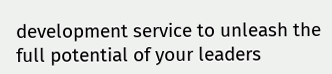development service to unleash the full potential of your leaders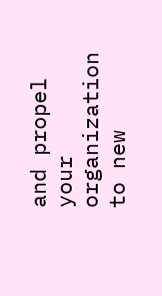and propel your organization to new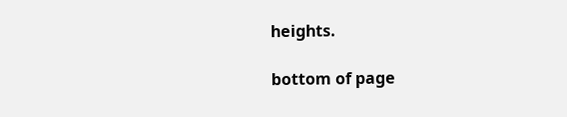heights.

bottom of page